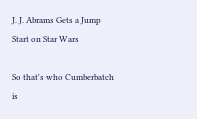J. J. Abrams Gets a Jump Start on Star Wars

So that's who Cumberbatch is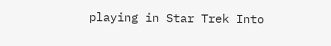playing in Star Trek Into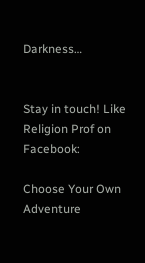Darkness…


Stay in touch! Like Religion Prof on Facebook:

Choose Your Own Adventure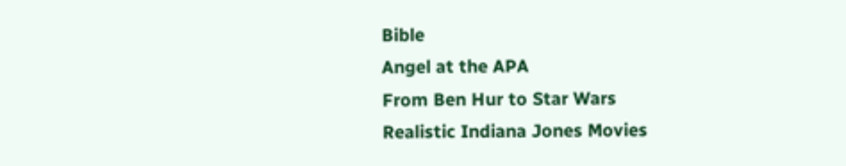Bible
Angel at the APA
From Ben Hur to Star Wars
Realistic Indiana Jones Movies